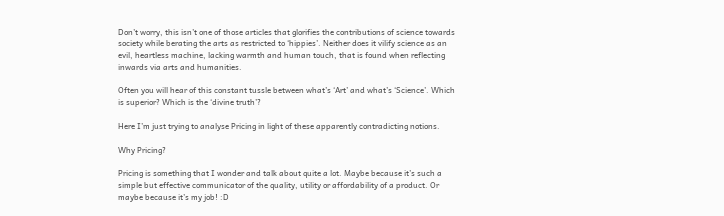Don’t worry, this isn’t one of those articles that glorifies the contributions of science towards society while berating the arts as restricted to ‘hippies’. Neither does it vilify science as an evil, heartless machine, lacking warmth and human touch, that is found when reflecting inwards via arts and humanities.

Often you will hear of this constant tussle between what’s ‘Art’ and what’s ‘Science’. Which is superior? Which is the ‘divine truth’?

Here I’m just trying to analyse Pricing in light of these apparently contradicting notions.

Why Pricing?

Pricing is something that I wonder and talk about quite a lot. Maybe because it’s such a simple but effective communicator of the quality, utility or affordability of a product. Or maybe because it’s my job! :D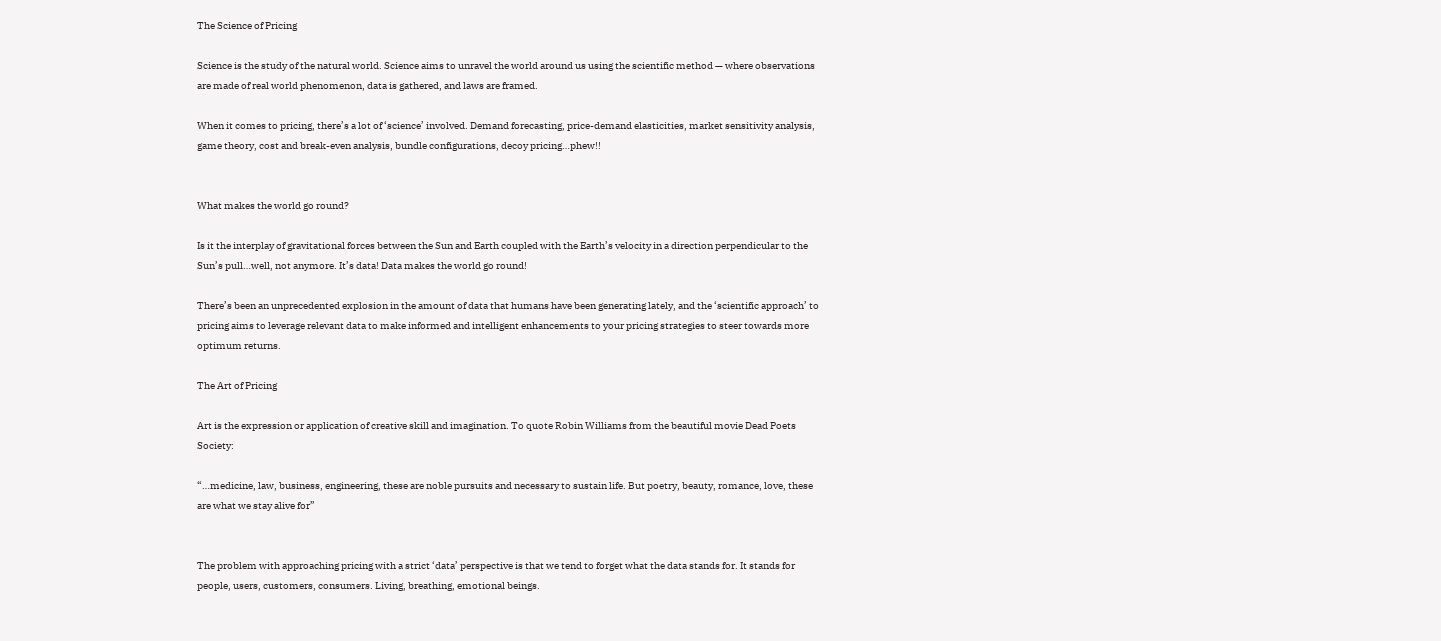The Science of Pricing

Science is the study of the natural world. Science aims to unravel the world around us using the scientific method — where observations are made of real world phenomenon, data is gathered, and laws are framed.

When it comes to pricing, there’s a lot of ‘science’ involved. Demand forecasting, price-demand elasticities, market sensitivity analysis, game theory, cost and break-even analysis, bundle configurations, decoy pricing…phew!!


What makes the world go round?

Is it the interplay of gravitational forces between the Sun and Earth coupled with the Earth’s velocity in a direction perpendicular to the Sun’s pull…well, not anymore. It’s data! Data makes the world go round!

There’s been an unprecedented explosion in the amount of data that humans have been generating lately, and the ‘scientific approach’ to pricing aims to leverage relevant data to make informed and intelligent enhancements to your pricing strategies to steer towards more optimum returns.

The Art of Pricing

Art is the expression or application of creative skill and imagination. To quote Robin Williams from the beautiful movie Dead Poets Society:

“…medicine, law, business, engineering, these are noble pursuits and necessary to sustain life. But poetry, beauty, romance, love, these are what we stay alive for”


The problem with approaching pricing with a strict ‘data’ perspective is that we tend to forget what the data stands for. It stands for people, users, customers, consumers. Living, breathing, emotional beings.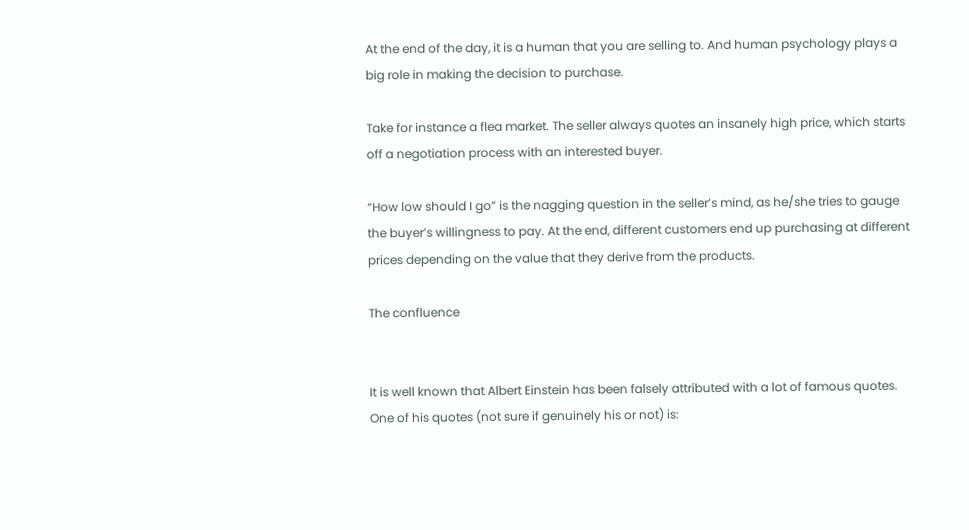At the end of the day, it is a human that you are selling to. And human psychology plays a big role in making the decision to purchase.

Take for instance a flea market. The seller always quotes an insanely high price, which starts off a negotiation process with an interested buyer.

“How low should I go” is the nagging question in the seller’s mind, as he/she tries to gauge the buyer’s willingness to pay. At the end, different customers end up purchasing at different prices depending on the value that they derive from the products.

The confluence


It is well known that Albert Einstein has been falsely attributed with a lot of famous quotes. One of his quotes (not sure if genuinely his or not) is: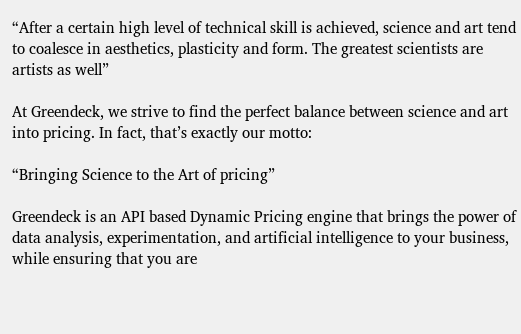“After a certain high level of technical skill is achieved, science and art tend to coalesce in aesthetics, plasticity and form. The greatest scientists are artists as well”

At Greendeck, we strive to find the perfect balance between science and art into pricing. In fact, that’s exactly our motto:

“Bringing Science to the Art of pricing”

Greendeck is an API based Dynamic Pricing engine that brings the power of data analysis, experimentation, and artificial intelligence to your business, while ensuring that you are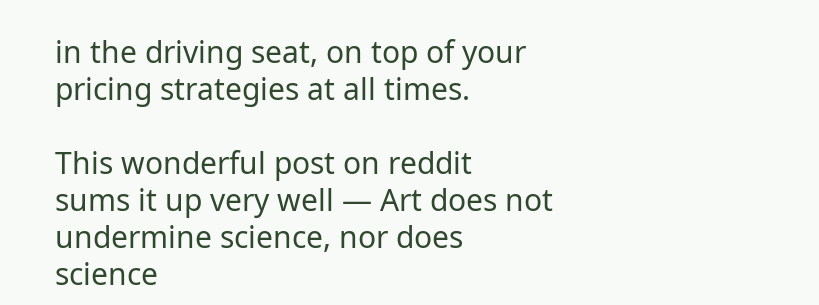in the driving seat, on top of your pricing strategies at all times.

This wonderful post on reddit sums it up very well — Art does not undermine science, nor does science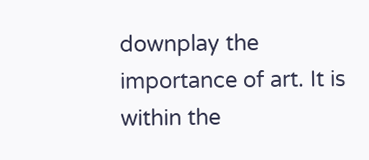downplay the importance of art. It is within the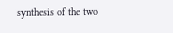synthesis of the two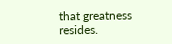that greatness resides.